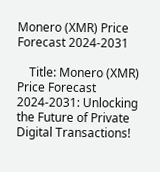Monero (XMR) Price Forecast 2024-2031

    Title: Monero (XMR) Price Forecast 2024-2031: Unlocking the Future of Private Digital Transactions!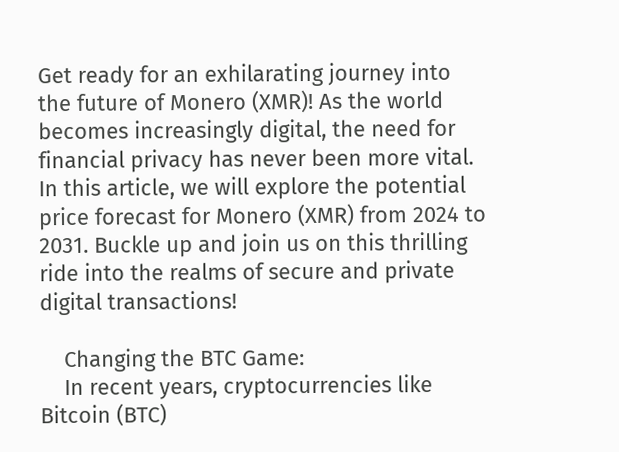Get ready for an exhilarating journey into the future of Monero (XMR)! As the world becomes increasingly digital, the need for financial privacy has never been more vital. In this article, we will explore the potential price forecast for Monero (XMR) from 2024 to 2031. Buckle up and join us on this thrilling ride into the realms of secure and private digital transactions!

    Changing the BTC Game:
    In recent years, cryptocurrencies like Bitcoin (BTC)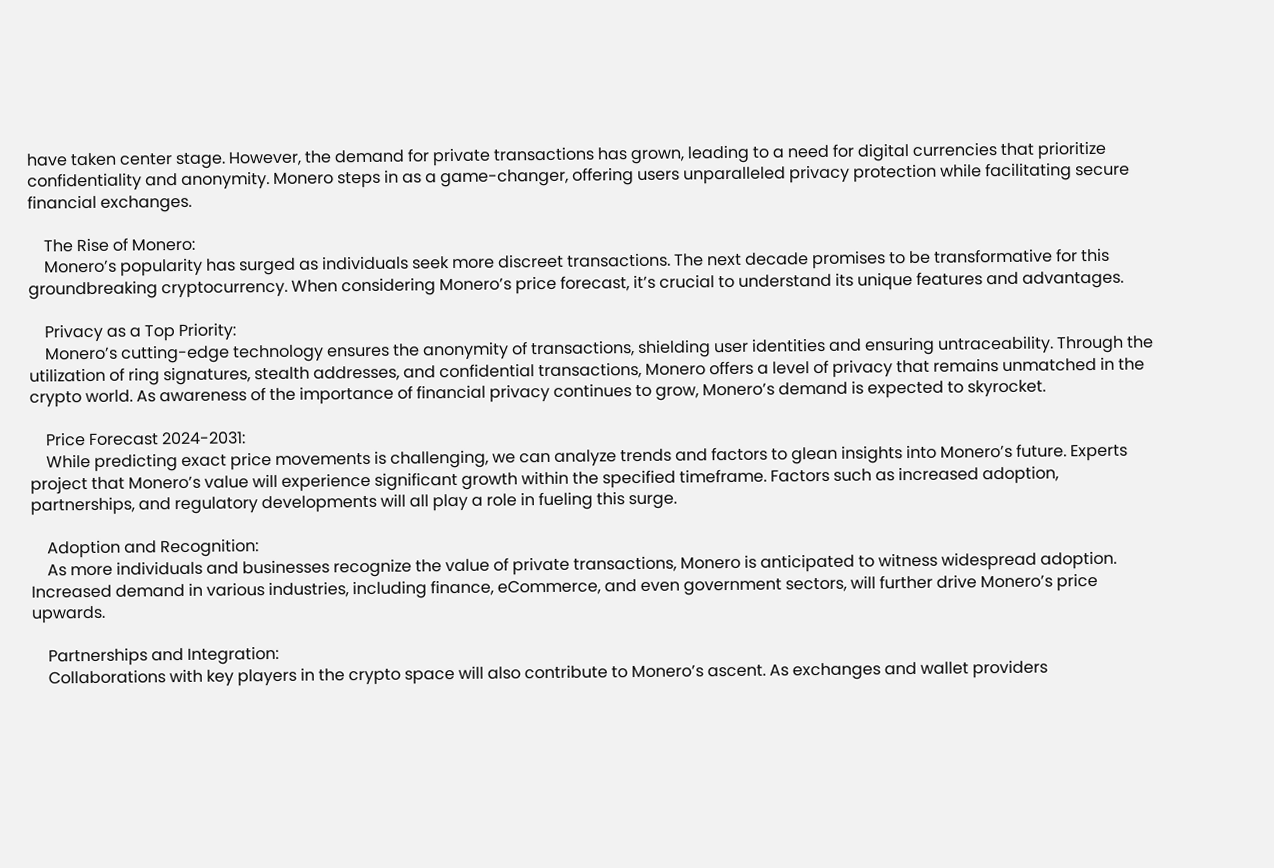have taken center stage. However, the demand for private transactions has grown, leading to a need for digital currencies that prioritize confidentiality and anonymity. Monero steps in as a game-changer, offering users unparalleled privacy protection while facilitating secure financial exchanges.

    The Rise of Monero:
    Monero’s popularity has surged as individuals seek more discreet transactions. The next decade promises to be transformative for this groundbreaking cryptocurrency. When considering Monero’s price forecast, it’s crucial to understand its unique features and advantages.

    Privacy as a Top Priority:
    Monero’s cutting-edge technology ensures the anonymity of transactions, shielding user identities and ensuring untraceability. Through the utilization of ring signatures, stealth addresses, and confidential transactions, Monero offers a level of privacy that remains unmatched in the crypto world. As awareness of the importance of financial privacy continues to grow, Monero’s demand is expected to skyrocket.

    Price Forecast 2024-2031:
    While predicting exact price movements is challenging, we can analyze trends and factors to glean insights into Monero’s future. Experts project that Monero’s value will experience significant growth within the specified timeframe. Factors such as increased adoption, partnerships, and regulatory developments will all play a role in fueling this surge.

    Adoption and Recognition:
    As more individuals and businesses recognize the value of private transactions, Monero is anticipated to witness widespread adoption. Increased demand in various industries, including finance, eCommerce, and even government sectors, will further drive Monero’s price upwards.

    Partnerships and Integration:
    Collaborations with key players in the crypto space will also contribute to Monero’s ascent. As exchanges and wallet providers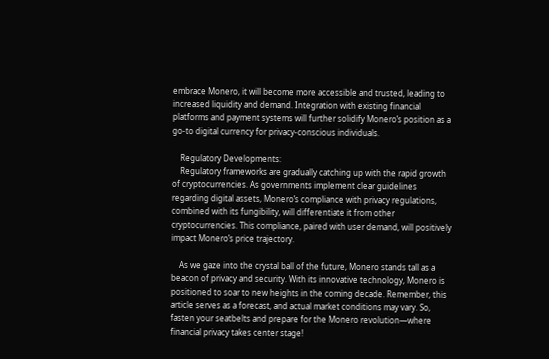embrace Monero, it will become more accessible and trusted, leading to increased liquidity and demand. Integration with existing financial platforms and payment systems will further solidify Monero’s position as a go-to digital currency for privacy-conscious individuals.

    Regulatory Developments:
    Regulatory frameworks are gradually catching up with the rapid growth of cryptocurrencies. As governments implement clear guidelines regarding digital assets, Monero’s compliance with privacy regulations, combined with its fungibility, will differentiate it from other cryptocurrencies. This compliance, paired with user demand, will positively impact Monero’s price trajectory.

    As we gaze into the crystal ball of the future, Monero stands tall as a beacon of privacy and security. With its innovative technology, Monero is positioned to soar to new heights in the coming decade. Remember, this article serves as a forecast, and actual market conditions may vary. So, fasten your seatbelts and prepare for the Monero revolution—where financial privacy takes center stage!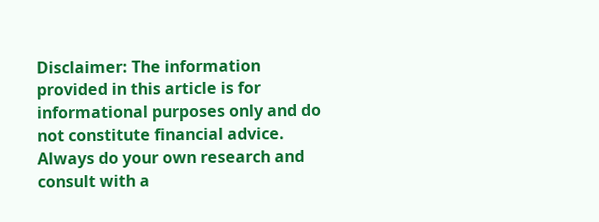Disclaimer: The information provided in this article is for informational purposes only and do not constitute financial advice. Always do your own research and consult with a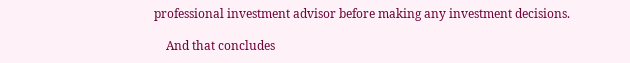professional investment advisor before making any investment decisions.

    And that concludes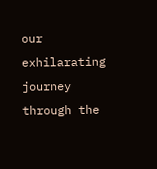our exhilarating journey through the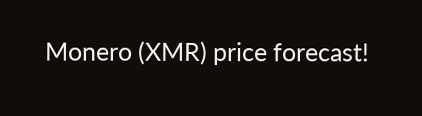Monero (XMR) price forecast!